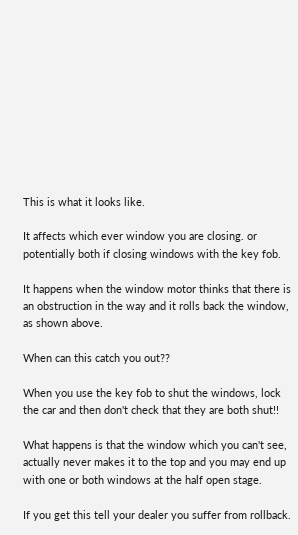This is what it looks like.

It affects which ever window you are closing. or potentially both if closing windows with the key fob.

It happens when the window motor thinks that there is an obstruction in the way and it rolls back the window, as shown above.

When can this catch you out??

When you use the key fob to shut the windows, lock the car and then don't check that they are both shut!!

What happens is that the window which you can't see, actually never makes it to the top and you may end up with one or both windows at the half open stage.

If you get this tell your dealer you suffer from rollback.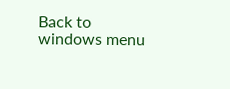Back to windows menu